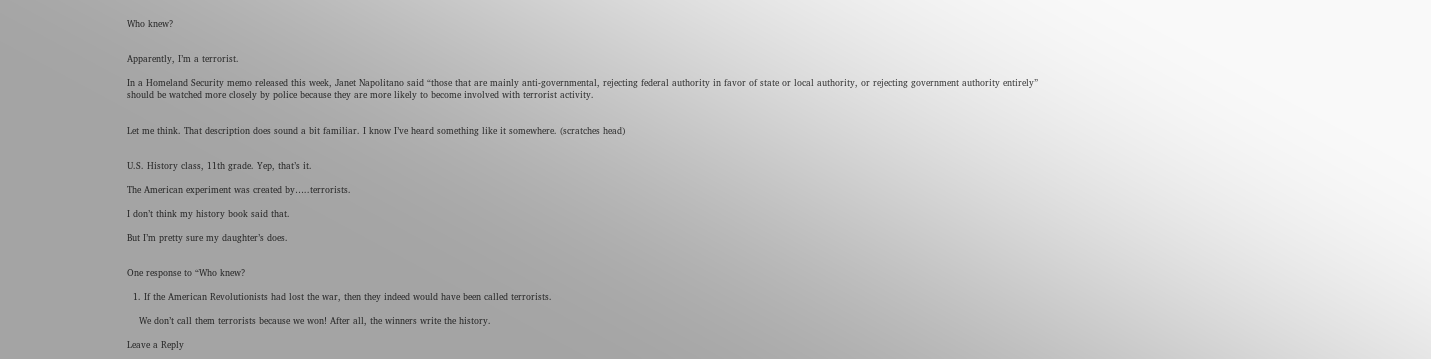Who knew?


Apparently, I’m a terrorist.

In a Homeland Security memo released this week, Janet Napolitano said “those that are mainly anti-governmental, rejecting federal authority in favor of state or local authority, or rejecting government authority entirely” should be watched more closely by police because they are more likely to become involved with terrorist activity.


Let me think. That description does sound a bit familiar. I know I’ve heard something like it somewhere. (scratches head)


U.S. History class, 11th grade. Yep, that’s it.

The American experiment was created by…..terrorists.

I don’t think my history book said that.

But I’m pretty sure my daughter’s does.


One response to “Who knew?

  1. If the American Revolutionists had lost the war, then they indeed would have been called terrorists.

    We don’t call them terrorists because we won! After all, the winners write the history.

Leave a Reply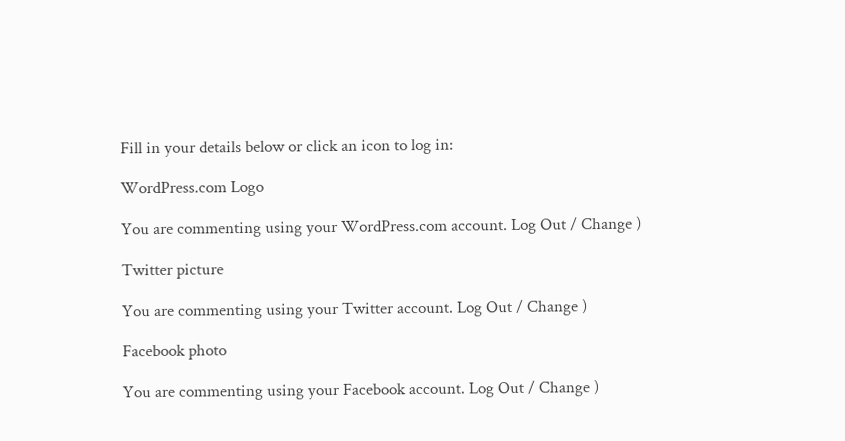Fill in your details below or click an icon to log in:

WordPress.com Logo

You are commenting using your WordPress.com account. Log Out / Change )

Twitter picture

You are commenting using your Twitter account. Log Out / Change )

Facebook photo

You are commenting using your Facebook account. Log Out / Change )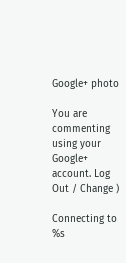Google+ photo

You are commenting using your Google+ account. Log Out / Change )

Connecting to %s